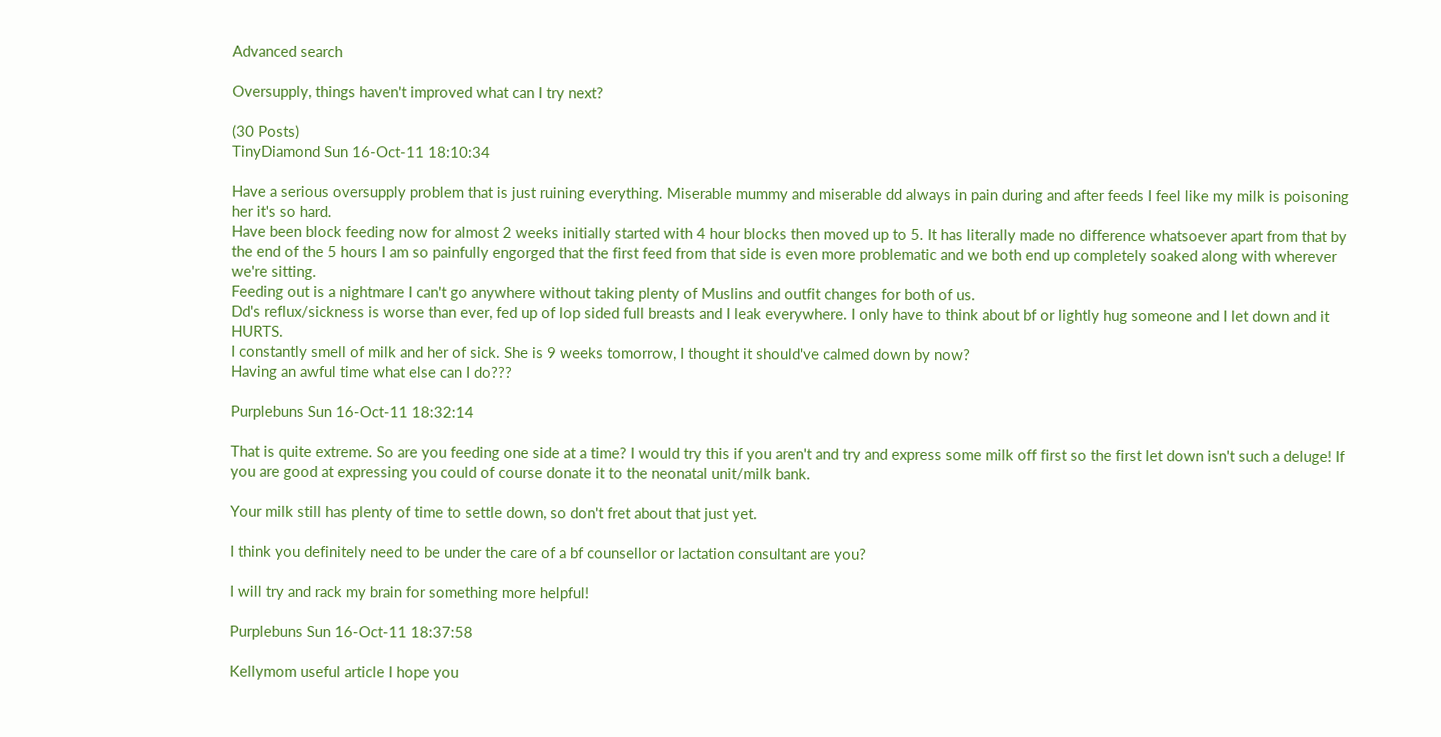Advanced search

Oversupply, things haven't improved what can I try next?

(30 Posts)
TinyDiamond Sun 16-Oct-11 18:10:34

Have a serious oversupply problem that is just ruining everything. Miserable mummy and miserable dd always in pain during and after feeds I feel like my milk is poisoning her it's so hard.
Have been block feeding now for almost 2 weeks initially started with 4 hour blocks then moved up to 5. It has literally made no difference whatsoever apart from that by the end of the 5 hours I am so painfully engorged that the first feed from that side is even more problematic and we both end up completely soaked along with wherever we're sitting.
Feeding out is a nightmare I can't go anywhere without taking plenty of Muslins and outfit changes for both of us.
Dd's reflux/sickness is worse than ever, fed up of lop sided full breasts and I leak everywhere. I only have to think about bf or lightly hug someone and I let down and it HURTS.
I constantly smell of milk and her of sick. She is 9 weeks tomorrow, I thought it should've calmed down by now?
Having an awful time what else can I do???

Purplebuns Sun 16-Oct-11 18:32:14

That is quite extreme. So are you feeding one side at a time? I would try this if you aren't and try and express some milk off first so the first let down isn't such a deluge! If you are good at expressing you could of course donate it to the neonatal unit/milk bank.

Your milk still has plenty of time to settle down, so don't fret about that just yet.

I think you definitely need to be under the care of a bf counsellor or lactation consultant are you?

I will try and rack my brain for something more helpful!

Purplebuns Sun 16-Oct-11 18:37:58

Kellymom useful article I hope you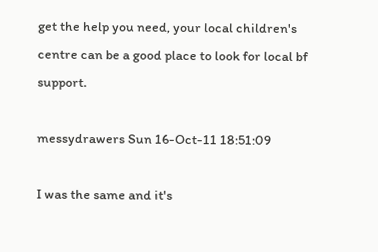get the help you need, your local children's centre can be a good place to look for local bf support.

messydrawers Sun 16-Oct-11 18:51:09

I was the same and it's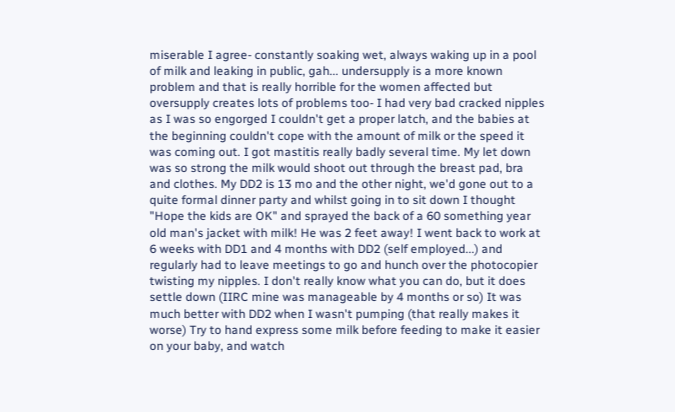miserable I agree- constantly soaking wet, always waking up in a pool of milk and leaking in public, gah... undersupply is a more known problem and that is really horrible for the women affected but oversupply creates lots of problems too- I had very bad cracked nipples as I was so engorged I couldn't get a proper latch, and the babies at the beginning couldn't cope with the amount of milk or the speed it was coming out. I got mastitis really badly several time. My let down was so strong the milk would shoot out through the breast pad, bra and clothes. My DD2 is 13 mo and the other night, we'd gone out to a quite formal dinner party and whilst going in to sit down I thought "Hope the kids are OK" and sprayed the back of a 60 something year old man's jacket with milk! He was 2 feet away! I went back to work at 6 weeks with DD1 and 4 months with DD2 (self employed...) and regularly had to leave meetings to go and hunch over the photocopier twisting my nipples. I don't really know what you can do, but it does settle down (IIRC mine was manageable by 4 months or so) It was much better with DD2 when I wasn't pumping (that really makes it worse) Try to hand express some milk before feeding to make it easier on your baby, and watch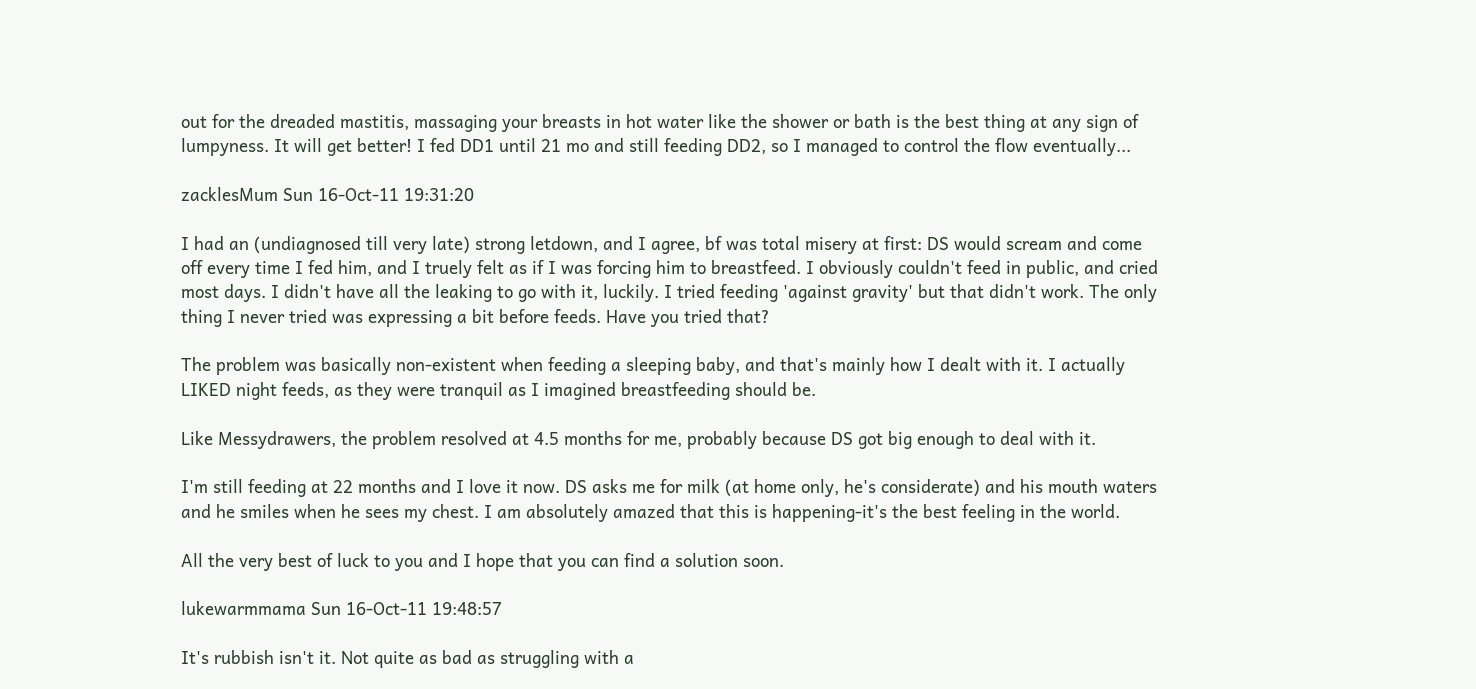out for the dreaded mastitis, massaging your breasts in hot water like the shower or bath is the best thing at any sign of lumpyness. It will get better! I fed DD1 until 21 mo and still feeding DD2, so I managed to control the flow eventually...

zacklesMum Sun 16-Oct-11 19:31:20

I had an (undiagnosed till very late) strong letdown, and I agree, bf was total misery at first: DS would scream and come off every time I fed him, and I truely felt as if I was forcing him to breastfeed. I obviously couldn't feed in public, and cried most days. I didn't have all the leaking to go with it, luckily. I tried feeding 'against gravity' but that didn't work. The only thing I never tried was expressing a bit before feeds. Have you tried that?

The problem was basically non-existent when feeding a sleeping baby, and that's mainly how I dealt with it. I actually LIKED night feeds, as they were tranquil as I imagined breastfeeding should be.

Like Messydrawers, the problem resolved at 4.5 months for me, probably because DS got big enough to deal with it.

I'm still feeding at 22 months and I love it now. DS asks me for milk (at home only, he's considerate) and his mouth waters and he smiles when he sees my chest. I am absolutely amazed that this is happening-it's the best feeling in the world.

All the very best of luck to you and I hope that you can find a solution soon.

lukewarmmama Sun 16-Oct-11 19:48:57

It's rubbish isn't it. Not quite as bad as struggling with a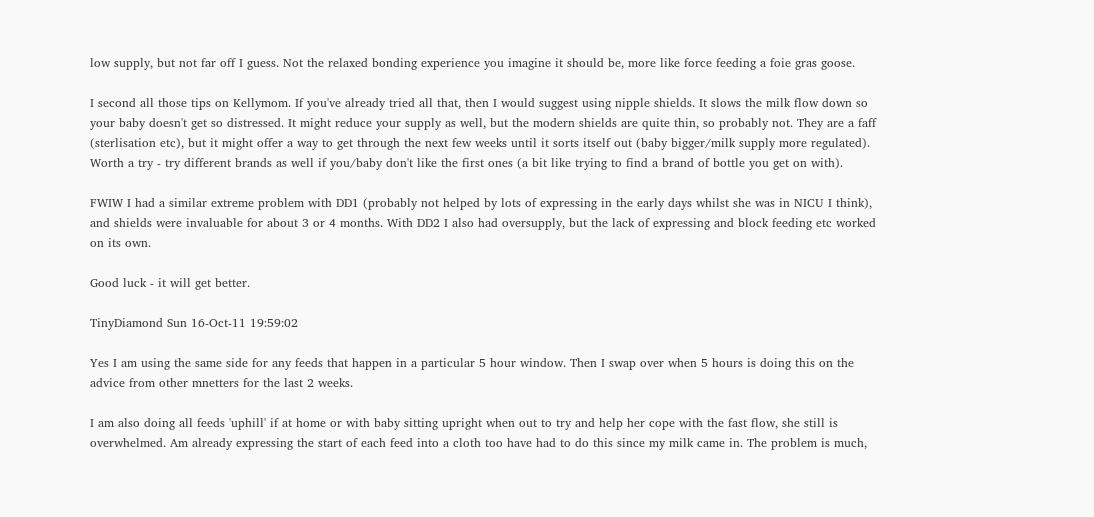low supply, but not far off I guess. Not the relaxed bonding experience you imagine it should be, more like force feeding a foie gras goose.

I second all those tips on Kellymom. If you've already tried all that, then I would suggest using nipple shields. It slows the milk flow down so your baby doesn't get so distressed. It might reduce your supply as well, but the modern shields are quite thin, so probably not. They are a faff (sterlisation etc), but it might offer a way to get through the next few weeks until it sorts itself out (baby bigger/milk supply more regulated). Worth a try - try different brands as well if you/baby don't like the first ones (a bit like trying to find a brand of bottle you get on with).

FWIW I had a similar extreme problem with DD1 (probably not helped by lots of expressing in the early days whilst she was in NICU I think), and shields were invaluable for about 3 or 4 months. With DD2 I also had oversupply, but the lack of expressing and block feeding etc worked on its own.

Good luck - it will get better.

TinyDiamond Sun 16-Oct-11 19:59:02

Yes I am using the same side for any feeds that happen in a particular 5 hour window. Then I swap over when 5 hours is doing this on the advice from other mnetters for the last 2 weeks.

I am also doing all feeds 'uphill' if at home or with baby sitting upright when out to try and help her cope with the fast flow, she still is overwhelmed. Am already expressing the start of each feed into a cloth too have had to do this since my milk came in. The problem is much,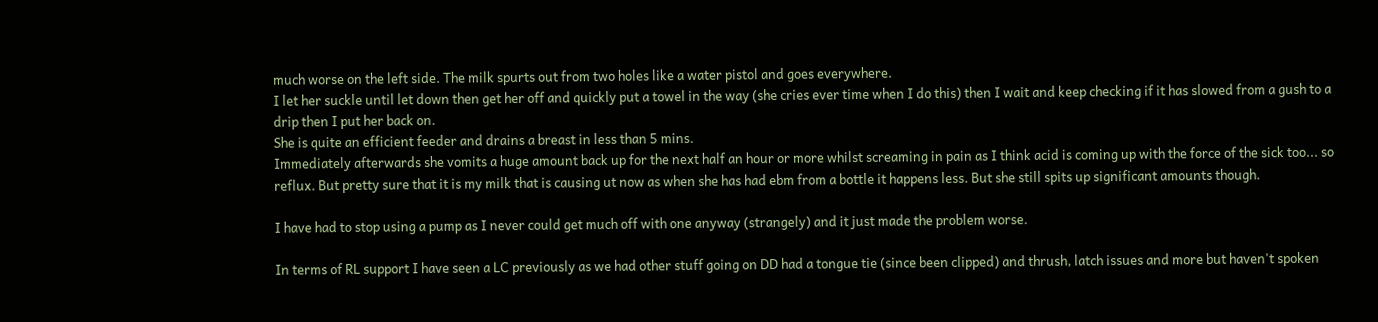much worse on the left side. The milk spurts out from two holes like a water pistol and goes everywhere.
I let her suckle until let down then get her off and quickly put a towel in the way (she cries ever time when I do this) then I wait and keep checking if it has slowed from a gush to a drip then I put her back on.
She is quite an efficient feeder and drains a breast in less than 5 mins.
Immediately afterwards she vomits a huge amount back up for the next half an hour or more whilst screaming in pain as I think acid is coming up with the force of the sick too... so reflux. But pretty sure that it is my milk that is causing ut now as when she has had ebm from a bottle it happens less. But she still spits up significant amounts though.

I have had to stop using a pump as I never could get much off with one anyway (strangely) and it just made the problem worse.

In terms of RL support I have seen a LC previously as we had other stuff going on DD had a tongue tie (since been clipped) and thrush, latch issues and more but haven't spoken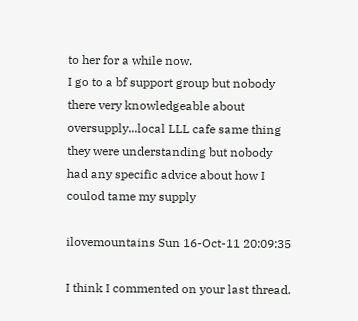to her for a while now.
I go to a bf support group but nobody there very knowledgeable about oversupply...local LLL cafe same thing they were understanding but nobody had any specific advice about how I coulod tame my supply

ilovemountains Sun 16-Oct-11 20:09:35

I think I commented on your last thread.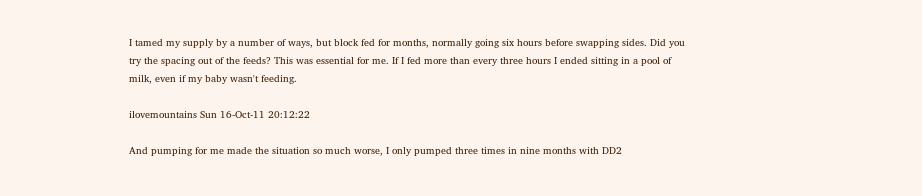I tamed my supply by a number of ways, but block fed for months, normally going six hours before swapping sides. Did you try the spacing out of the feeds? This was essential for me. If I fed more than every three hours I ended sitting in a pool of milk, even if my baby wasn't feeding.

ilovemountains Sun 16-Oct-11 20:12:22

And pumping for me made the situation so much worse, I only pumped three times in nine months with DD2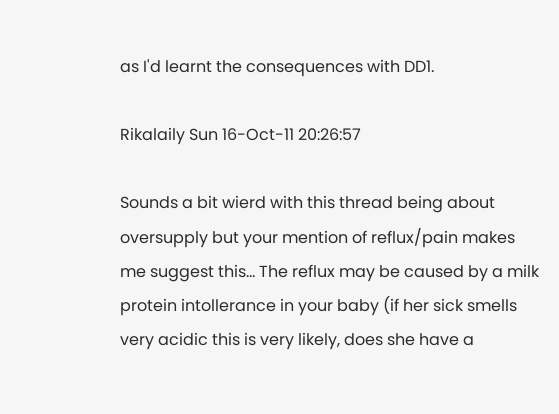as I'd learnt the consequences with DD1.

Rikalaily Sun 16-Oct-11 20:26:57

Sounds a bit wierd with this thread being about oversupply but your mention of reflux/pain makes me suggest this... The reflux may be caused by a milk protein intollerance in your baby (if her sick smells very acidic this is very likely, does she have a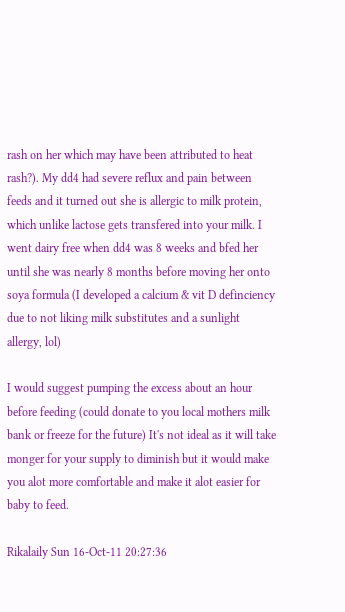rash on her which may have been attributed to heat rash?). My dd4 had severe reflux and pain between feeds and it turned out she is allergic to milk protein, which unlike lactose gets transfered into your milk. I went dairy free when dd4 was 8 weeks and bfed her until she was nearly 8 months before moving her onto soya formula (I developed a calcium & vit D definciency due to not liking milk substitutes and a sunlight allergy, lol)

I would suggest pumping the excess about an hour before feeding (could donate to you local mothers milk bank or freeze for the future) It's not ideal as it will take monger for your supply to diminish but it would make you alot more comfortable and make it alot easier for baby to feed.

Rikalaily Sun 16-Oct-11 20:27:36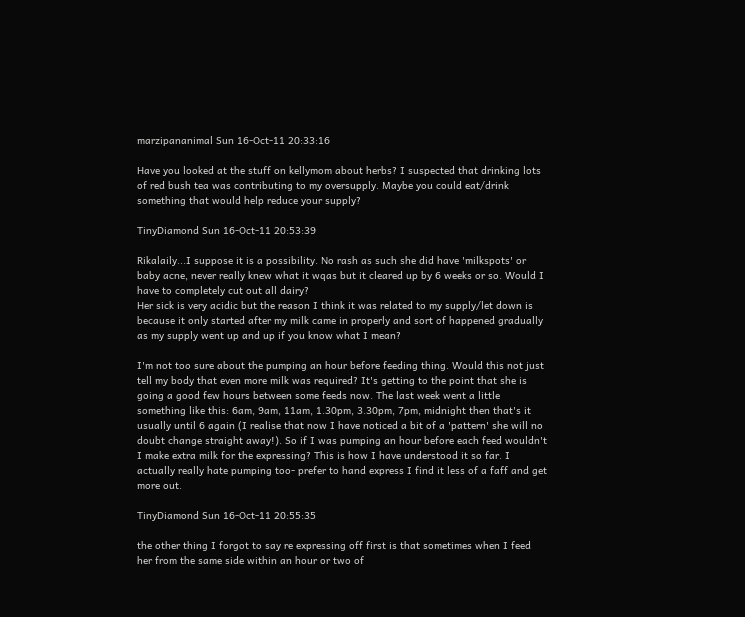marzipananimal Sun 16-Oct-11 20:33:16

Have you looked at the stuff on kellymom about herbs? I suspected that drinking lots of red bush tea was contributing to my oversupply. Maybe you could eat/drink something that would help reduce your supply?

TinyDiamond Sun 16-Oct-11 20:53:39

Rikalaily...I suppose it is a possibility. No rash as such she did have 'milkspots' or baby acne, never really knew what it wqas but it cleared up by 6 weeks or so. Would I have to completely cut out all dairy?
Her sick is very acidic but the reason I think it was related to my supply/let down is because it only started after my milk came in properly and sort of happened gradually as my supply went up and up if you know what I mean?

I'm not too sure about the pumping an hour before feeding thing. Would this not just tell my body that even more milk was required? It's getting to the point that she is going a good few hours between some feeds now. The last week went a little something like this: 6am, 9am, 11am, 1.30pm, 3.30pm, 7pm, midnight then that's it usually until 6 again (I realise that now I have noticed a bit of a 'pattern' she will no doubt change straight away!). So if I was pumping an hour before each feed wouldn't I make extra milk for the expressing? This is how I have understood it so far. I actually really hate pumping too- prefer to hand express I find it less of a faff and get more out.

TinyDiamond Sun 16-Oct-11 20:55:35

the other thing I forgot to say re expressing off first is that sometimes when I feed her from the same side within an hour or two of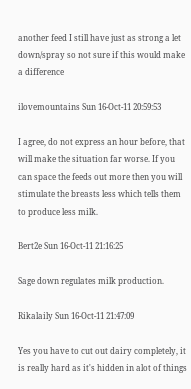another feed I still have just as strong a let down/spray so not sure if this would make a difference

ilovemountains Sun 16-Oct-11 20:59:53

I agree, do not express an hour before, that will make the situation far worse. If you can space the feeds out more then you will stimulate the breasts less which tells them to produce less milk.

Bert2e Sun 16-Oct-11 21:16:25

Sage down regulates milk production.

Rikalaily Sun 16-Oct-11 21:47:09

Yes you have to cut out dairy completely, it is really hard as it's hidden in alot of things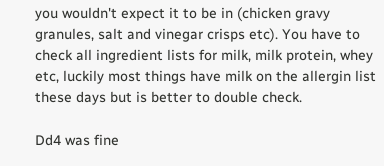you wouldn't expect it to be in (chicken gravy granules, salt and vinegar crisps etc). You have to check all ingredient lists for milk, milk protein, whey etc, luckily most things have milk on the allergin list these days but is better to double check.

Dd4 was fine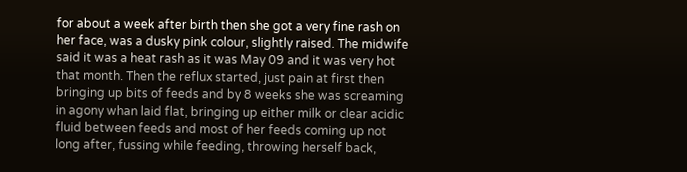for about a week after birth then she got a very fine rash on her face, was a dusky pink colour, slightly raised. The midwife said it was a heat rash as it was May 09 and it was very hot that month. Then the reflux started, just pain at first then bringing up bits of feeds and by 8 weeks she was screaming in agony whan laid flat, bringing up either milk or clear acidic fluid between feeds and most of her feeds coming up not long after, fussing while feeding, throwing herself back,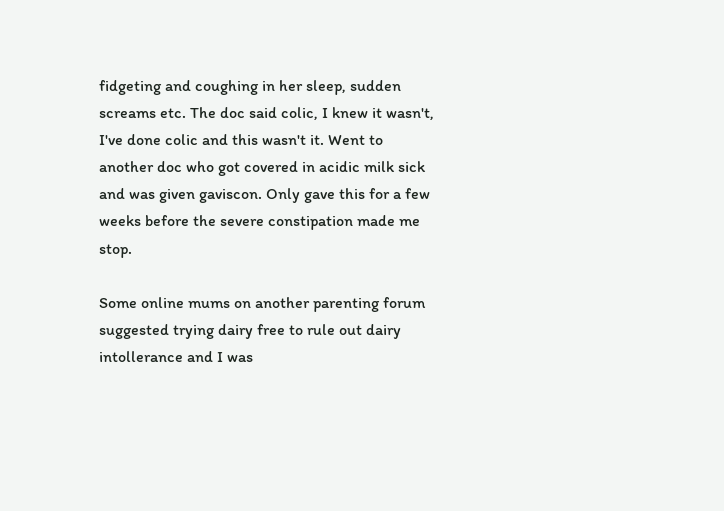fidgeting and coughing in her sleep, sudden screams etc. The doc said colic, I knew it wasn't, I've done colic and this wasn't it. Went to another doc who got covered in acidic milk sick and was given gaviscon. Only gave this for a few weeks before the severe constipation made me stop.

Some online mums on another parenting forum suggested trying dairy free to rule out dairy intollerance and I was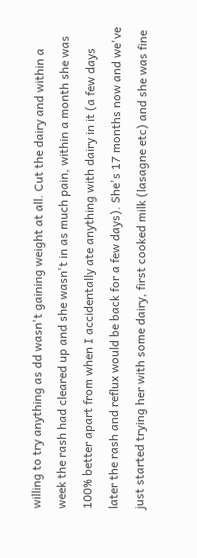willing to try anything as dd wasn't gaining weight at all. Cut the dairy and within a week the rash had cleared up and she wasn't in as much pain, within a month she was 100% better apart from when I accidentally ate anything with dairy in it (a few days later the rash and reflux would be back for a few days). She's 17 months now and we've just started trying her with some dairy, first cooked milk (lasagne etc) and she was fine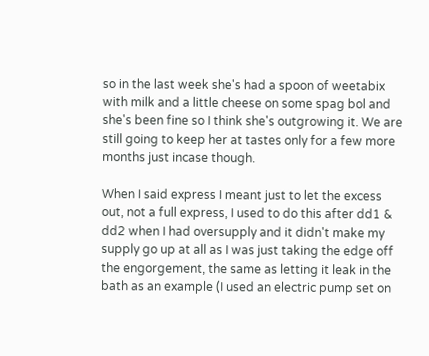so in the last week she's had a spoon of weetabix with milk and a little cheese on some spag bol and she's been fine so I think she's outgrowing it. We are still going to keep her at tastes only for a few more months just incase though.

When I said express I meant just to let the excess out, not a full express, I used to do this after dd1 & dd2 when I had oversupply and it didn't make my supply go up at all as I was just taking the edge off the engorgement, the same as letting it leak in the bath as an example (I used an electric pump set on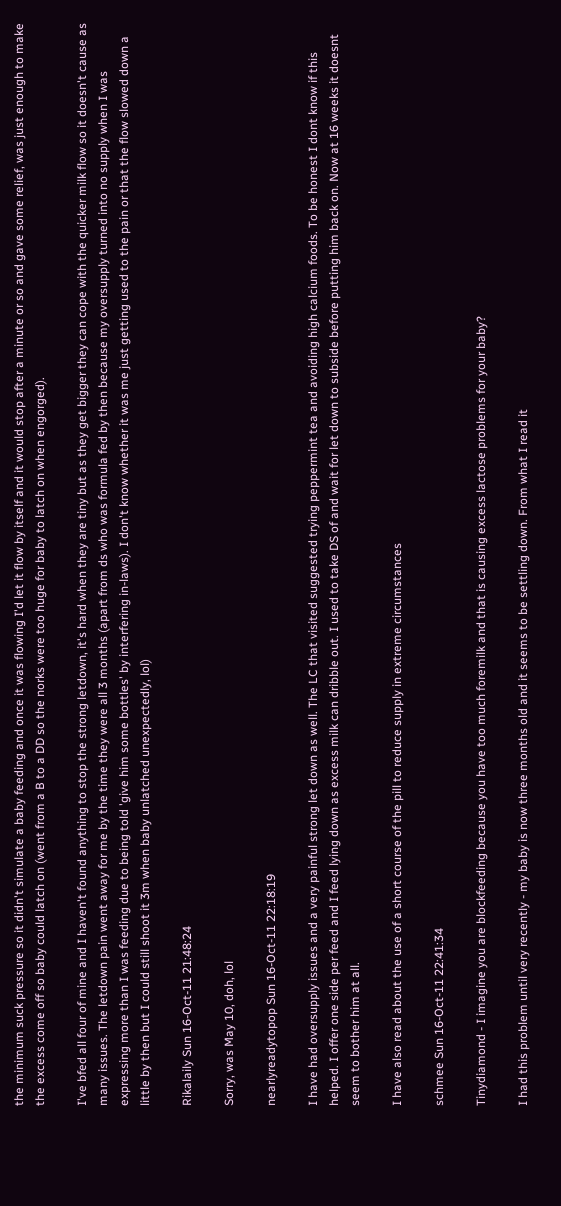the minimum suck pressure so it didn't simulate a baby feeding and once it was flowing I'd let it flow by itself and it would stop after a minute or so and gave some relief, was just enough to make the excess come off so baby could latch on (went from a B to a DD so the norks were too huge for baby to latch on when engorged).

I've bfed all four of mine and I haven't found anything to stop the strong letdown, it's hard when they are tiny but as they get bigger they can cope with the quicker milk flow so it doesn't cause as many issues. The letdown pain went away for me by the time they were all 3 months (apart from ds who was formula fed by then because my oversupply turned into no supply when I was expressing more than I was feeding due to being told 'give him some bottles' by interfering in-laws). I don't know whether it was me just getting used to the pain or that the flow slowed down a little by then but I could still shoot it 3m when baby unlatched unexpectedly, lol)

Rikalaily Sun 16-Oct-11 21:48:24

Sorry, was May 10, doh, lol

nearlyreadytopop Sun 16-Oct-11 22:18:19

I have had oversupply issues and a very painful strong let down as well. The LC that visited suggested trying peppermint tea and avoiding high calcium foods. To be honest I dont know if this helped. I offer one side per feed and I feed lying down as excess milk can dribble out. I used to take DS of and wait for let down to subside before putting him back on. Now at 16 weeks it doesnt seem to bother him at all.

I have also read about the use of a short course of the pill to reduce supply in extreme circumstances

schmee Sun 16-Oct-11 22:41:34

Tinydiamond - I imagine you are blockfeeding because you have too much foremilk and that is causing excess lactose problems for your baby?

I had this problem until very recently - my baby is now three months old and it seems to be settling down. From what I read it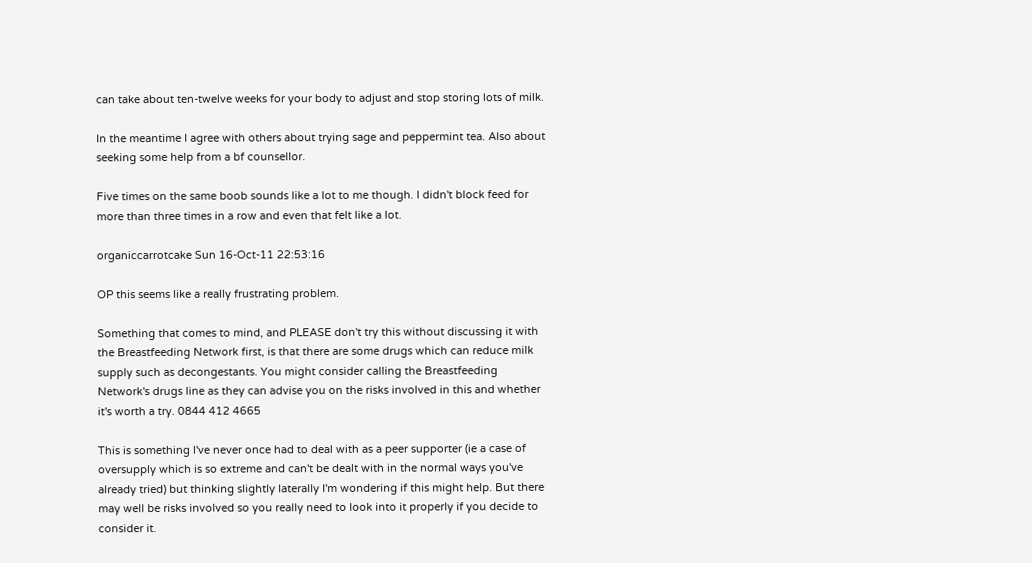can take about ten-twelve weeks for your body to adjust and stop storing lots of milk.

In the meantime I agree with others about trying sage and peppermint tea. Also about seeking some help from a bf counsellor.

Five times on the same boob sounds like a lot to me though. I didn't block feed for more than three times in a row and even that felt like a lot.

organiccarrotcake Sun 16-Oct-11 22:53:16

OP this seems like a really frustrating problem.

Something that comes to mind, and PLEASE don't try this without discussing it with the Breastfeeding Network first, is that there are some drugs which can reduce milk supply such as decongestants. You might consider calling the Breastfeeding Network's drugs line as they can advise you on the risks involved in this and whether it's worth a try. 0844 412 4665

This is something I've never once had to deal with as a peer supporter (ie a case of oversupply which is so extreme and can't be dealt with in the normal ways you've already tried) but thinking slightly laterally I'm wondering if this might help. But there may well be risks involved so you really need to look into it properly if you decide to consider it.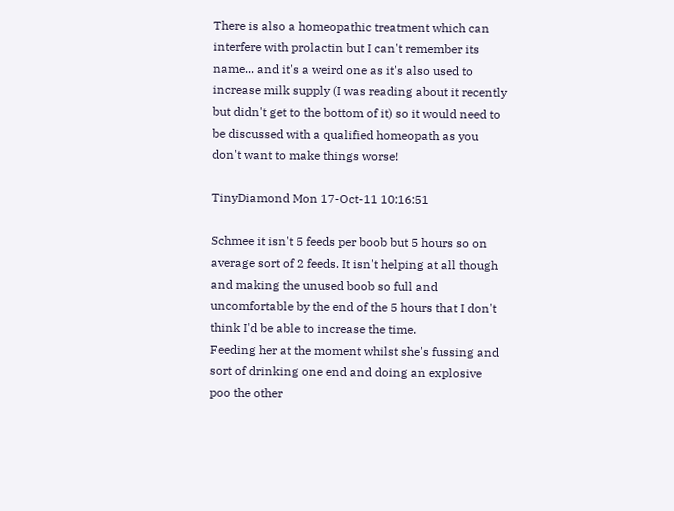There is also a homeopathic treatment which can interfere with prolactin but I can't remember its name... and it's a weird one as it's also used to increase milk supply (I was reading about it recently but didn't get to the bottom of it) so it would need to be discussed with a qualified homeopath as you don't want to make things worse!

TinyDiamond Mon 17-Oct-11 10:16:51

Schmee it isn't 5 feeds per boob but 5 hours so on average sort of 2 feeds. It isn't helping at all though and making the unused boob so full and uncomfortable by the end of the 5 hours that I don't think I'd be able to increase the time.
Feeding her at the moment whilst she's fussing and sort of drinking one end and doing an explosive poo the other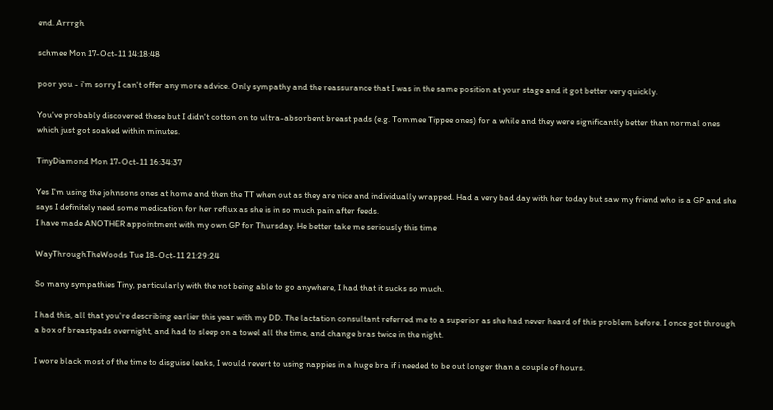end. Arrrgh

schmee Mon 17-Oct-11 14:18:48

poor you - i'm sorry I can't offer any more advice. Only sympathy and the reassurance that I was in the same position at your stage and it got better very quickly.

You've probably discovered these but I didn't cotton on to ultra-absorbent breast pads (e.g. Tommee Tippee ones) for a while and they were significantly better than normal ones which just got soaked within minutes.

TinyDiamond Mon 17-Oct-11 16:34:37

Yes I'm using the johnsons ones at home and then the TT when out as they are nice and individually wrapped. Had a very bad day with her today but saw my friend who is a GP and she says I definitely need some medication for her reflux as she is in so much pain after feeds.
I have made ANOTHER appointment with my own GP for Thursday. He better take me seriously this time

WayThroughTheWoods Tue 18-Oct-11 21:29:24

So many sympathies Tiny, particularly with the not being able to go anywhere, I had that it sucks so much.

I had this, all that you're describing earlier this year with my DD. The lactation consultant referred me to a superior as she had never heard of this problem before. I once got through a box of breastpads overnight, and had to sleep on a towel all the time, and change bras twice in the night.

I wore black most of the time to disguise leaks, I would revert to using nappies in a huge bra if i needed to be out longer than a couple of hours.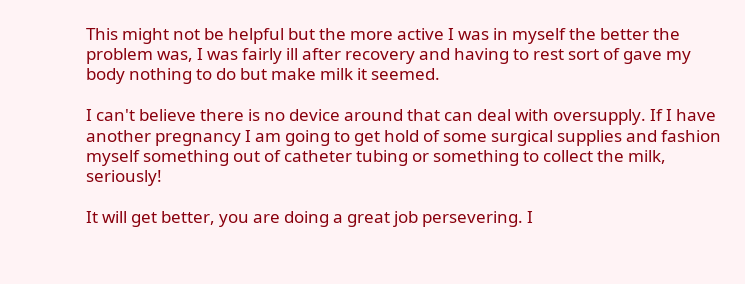This might not be helpful but the more active I was in myself the better the problem was, I was fairly ill after recovery and having to rest sort of gave my body nothing to do but make milk it seemed.

I can't believe there is no device around that can deal with oversupply. If I have another pregnancy I am going to get hold of some surgical supplies and fashion myself something out of catheter tubing or something to collect the milk, seriously!

It will get better, you are doing a great job persevering. I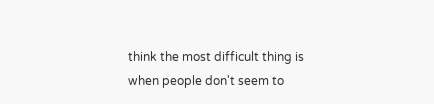think the most difficult thing is when people don't seem to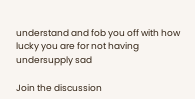understand and fob you off with how lucky you are for not having undersupply sad

Join the discussion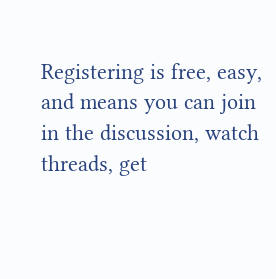Registering is free, easy, and means you can join in the discussion, watch threads, get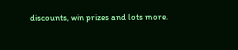discounts, win prizes and lots more.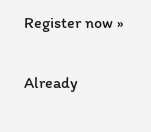Register now »

Already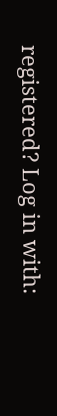registered? Log in with: